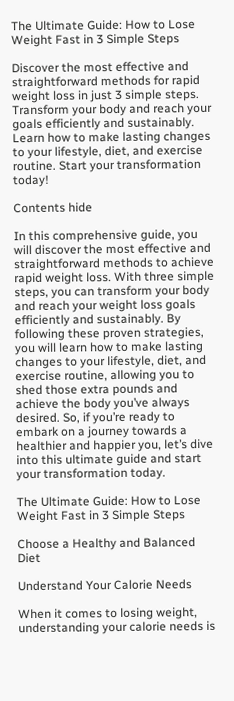The Ultimate Guide: How to Lose Weight Fast in 3 Simple Steps

Discover the most effective and straightforward methods for rapid weight loss in just 3 simple steps. Transform your body and reach your goals efficiently and sustainably. Learn how to make lasting changes to your lifestyle, diet, and exercise routine. Start your transformation today!

Contents hide

In this comprehensive guide, you will discover the most effective and straightforward methods to achieve rapid weight loss. With three simple steps, you can transform your body and reach your weight loss goals efficiently and sustainably. By following these proven strategies, you will learn how to make lasting changes to your lifestyle, diet, and exercise routine, allowing you to shed those extra pounds and achieve the body you’ve always desired. So, if you’re ready to embark on a journey towards a healthier and happier you, let’s dive into this ultimate guide and start your transformation today.

The Ultimate Guide: How to Lose Weight Fast in 3 Simple Steps

Choose a Healthy and Balanced Diet

Understand Your Calorie Needs

When it comes to losing weight, understanding your calorie needs is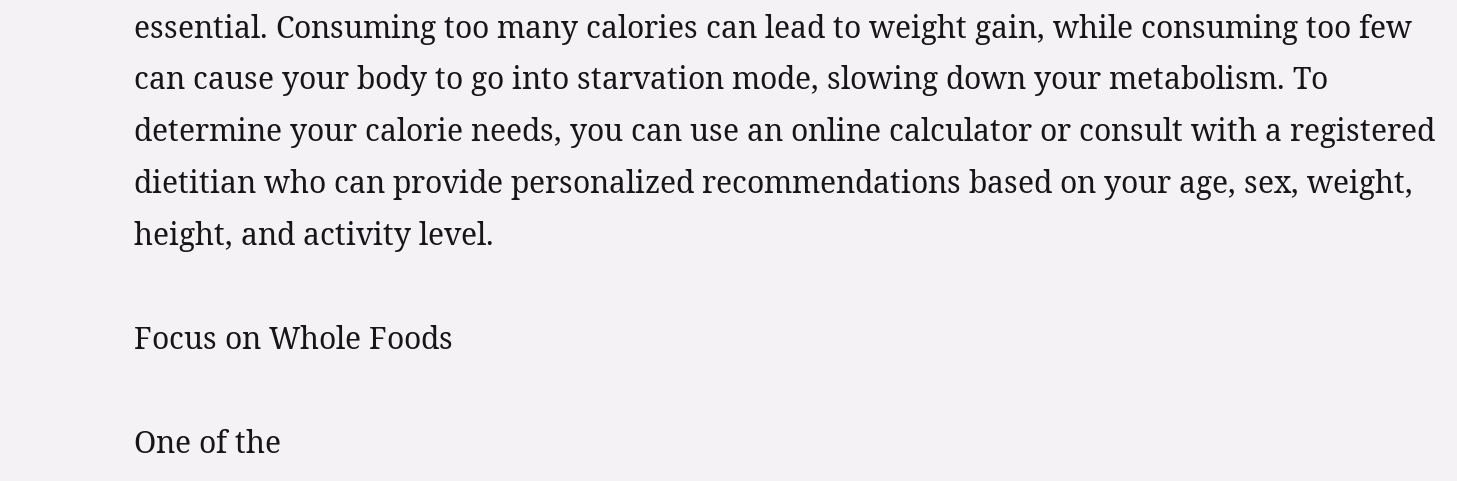essential. Consuming too many calories can lead to weight gain, while consuming too few can cause your body to go into starvation mode, slowing down your metabolism. To determine your calorie needs, you can use an online calculator or consult with a registered dietitian who can provide personalized recommendations based on your age, sex, weight, height, and activity level.

Focus on Whole Foods

One of the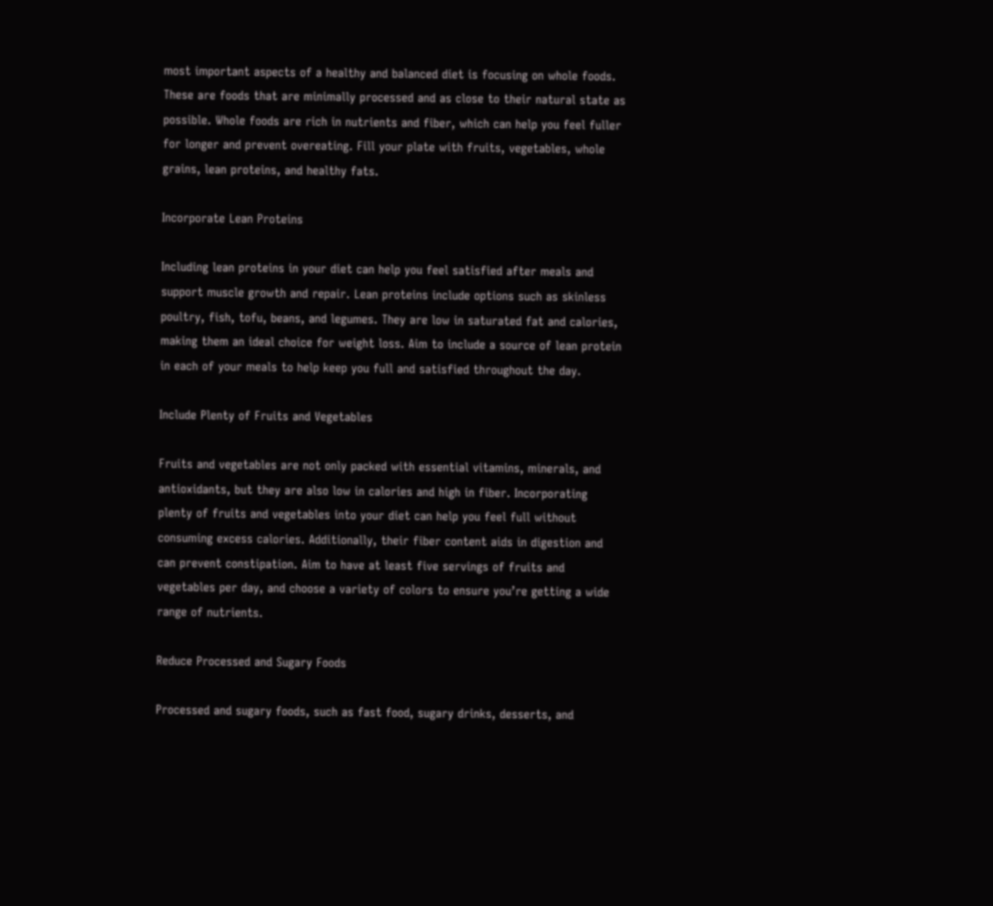most important aspects of a healthy and balanced diet is focusing on whole foods. These are foods that are minimally processed and as close to their natural state as possible. Whole foods are rich in nutrients and fiber, which can help you feel fuller for longer and prevent overeating. Fill your plate with fruits, vegetables, whole grains, lean proteins, and healthy fats.

Incorporate Lean Proteins

Including lean proteins in your diet can help you feel satisfied after meals and support muscle growth and repair. Lean proteins include options such as skinless poultry, fish, tofu, beans, and legumes. They are low in saturated fat and calories, making them an ideal choice for weight loss. Aim to include a source of lean protein in each of your meals to help keep you full and satisfied throughout the day.

Include Plenty of Fruits and Vegetables

Fruits and vegetables are not only packed with essential vitamins, minerals, and antioxidants, but they are also low in calories and high in fiber. Incorporating plenty of fruits and vegetables into your diet can help you feel full without consuming excess calories. Additionally, their fiber content aids in digestion and can prevent constipation. Aim to have at least five servings of fruits and vegetables per day, and choose a variety of colors to ensure you’re getting a wide range of nutrients.

Reduce Processed and Sugary Foods

Processed and sugary foods, such as fast food, sugary drinks, desserts, and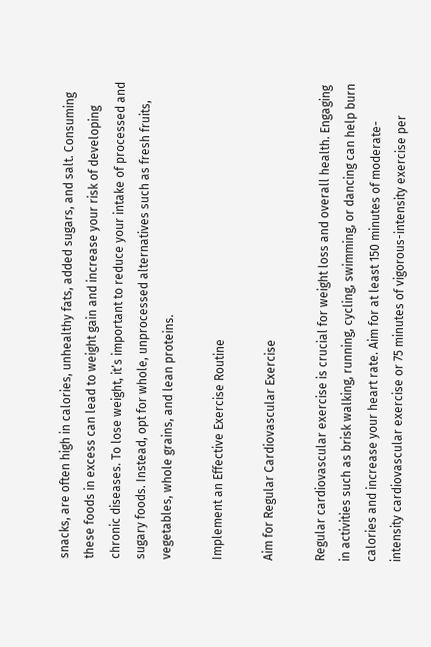snacks, are often high in calories, unhealthy fats, added sugars, and salt. Consuming these foods in excess can lead to weight gain and increase your risk of developing chronic diseases. To lose weight, it’s important to reduce your intake of processed and sugary foods. Instead, opt for whole, unprocessed alternatives such as fresh fruits, vegetables, whole grains, and lean proteins.

Implement an Effective Exercise Routine

Aim for Regular Cardiovascular Exercise

Regular cardiovascular exercise is crucial for weight loss and overall health. Engaging in activities such as brisk walking, running, cycling, swimming, or dancing can help burn calories and increase your heart rate. Aim for at least 150 minutes of moderate-intensity cardiovascular exercise or 75 minutes of vigorous-intensity exercise per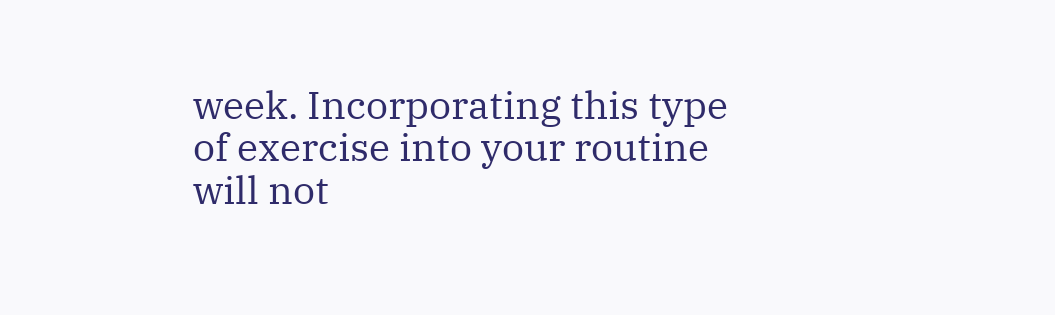week. Incorporating this type of exercise into your routine will not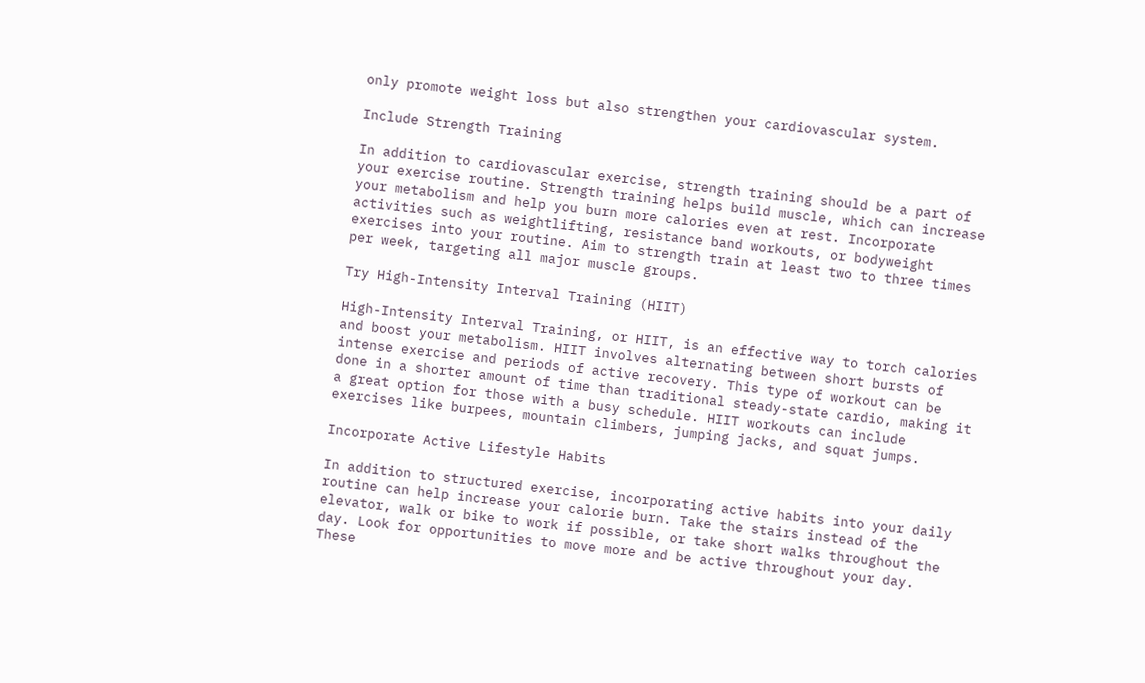only promote weight loss but also strengthen your cardiovascular system.

Include Strength Training

In addition to cardiovascular exercise, strength training should be a part of your exercise routine. Strength training helps build muscle, which can increase your metabolism and help you burn more calories even at rest. Incorporate activities such as weightlifting, resistance band workouts, or bodyweight exercises into your routine. Aim to strength train at least two to three times per week, targeting all major muscle groups.

Try High-Intensity Interval Training (HIIT)

High-Intensity Interval Training, or HIIT, is an effective way to torch calories and boost your metabolism. HIIT involves alternating between short bursts of intense exercise and periods of active recovery. This type of workout can be done in a shorter amount of time than traditional steady-state cardio, making it a great option for those with a busy schedule. HIIT workouts can include exercises like burpees, mountain climbers, jumping jacks, and squat jumps.

Incorporate Active Lifestyle Habits

In addition to structured exercise, incorporating active habits into your daily routine can help increase your calorie burn. Take the stairs instead of the elevator, walk or bike to work if possible, or take short walks throughout the day. Look for opportunities to move more and be active throughout your day. These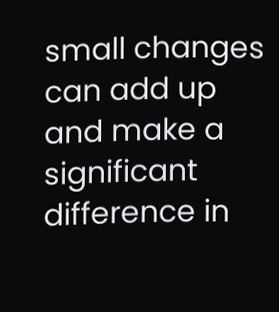small changes can add up and make a significant difference in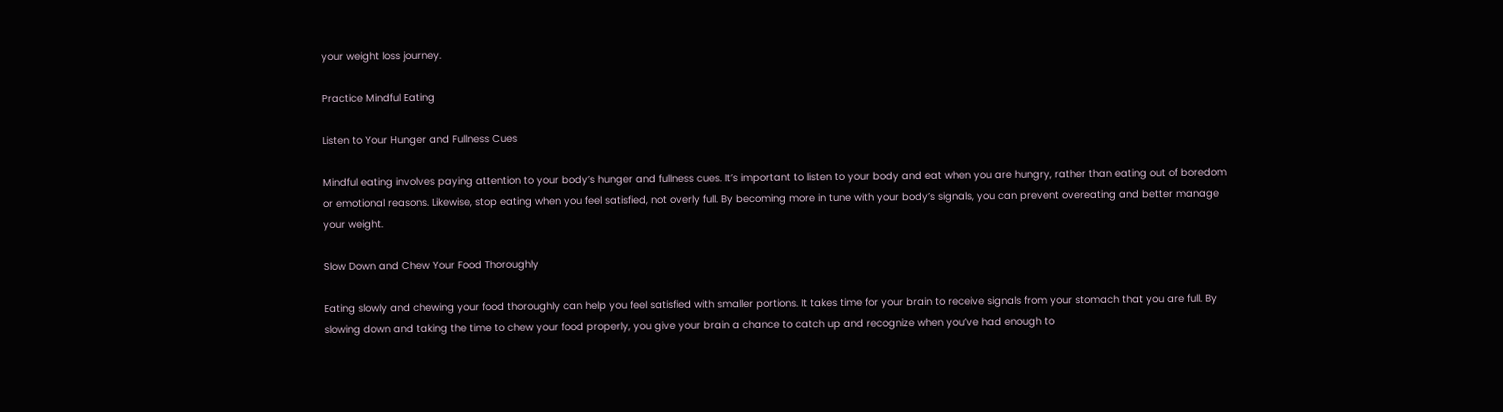your weight loss journey.

Practice Mindful Eating

Listen to Your Hunger and Fullness Cues

Mindful eating involves paying attention to your body’s hunger and fullness cues. It’s important to listen to your body and eat when you are hungry, rather than eating out of boredom or emotional reasons. Likewise, stop eating when you feel satisfied, not overly full. By becoming more in tune with your body’s signals, you can prevent overeating and better manage your weight.

Slow Down and Chew Your Food Thoroughly

Eating slowly and chewing your food thoroughly can help you feel satisfied with smaller portions. It takes time for your brain to receive signals from your stomach that you are full. By slowing down and taking the time to chew your food properly, you give your brain a chance to catch up and recognize when you’ve had enough to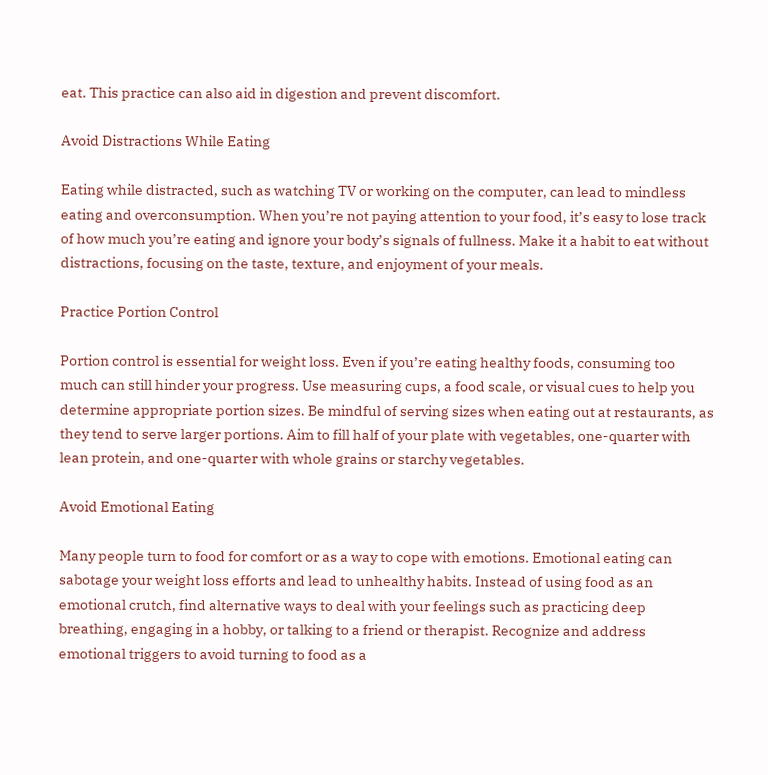eat. This practice can also aid in digestion and prevent discomfort.

Avoid Distractions While Eating

Eating while distracted, such as watching TV or working on the computer, can lead to mindless eating and overconsumption. When you’re not paying attention to your food, it’s easy to lose track of how much you’re eating and ignore your body’s signals of fullness. Make it a habit to eat without distractions, focusing on the taste, texture, and enjoyment of your meals.

Practice Portion Control

Portion control is essential for weight loss. Even if you’re eating healthy foods, consuming too much can still hinder your progress. Use measuring cups, a food scale, or visual cues to help you determine appropriate portion sizes. Be mindful of serving sizes when eating out at restaurants, as they tend to serve larger portions. Aim to fill half of your plate with vegetables, one-quarter with lean protein, and one-quarter with whole grains or starchy vegetables.

Avoid Emotional Eating

Many people turn to food for comfort or as a way to cope with emotions. Emotional eating can sabotage your weight loss efforts and lead to unhealthy habits. Instead of using food as an emotional crutch, find alternative ways to deal with your feelings such as practicing deep breathing, engaging in a hobby, or talking to a friend or therapist. Recognize and address emotional triggers to avoid turning to food as a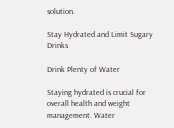solution.

Stay Hydrated and Limit Sugary Drinks

Drink Plenty of Water

Staying hydrated is crucial for overall health and weight management. Water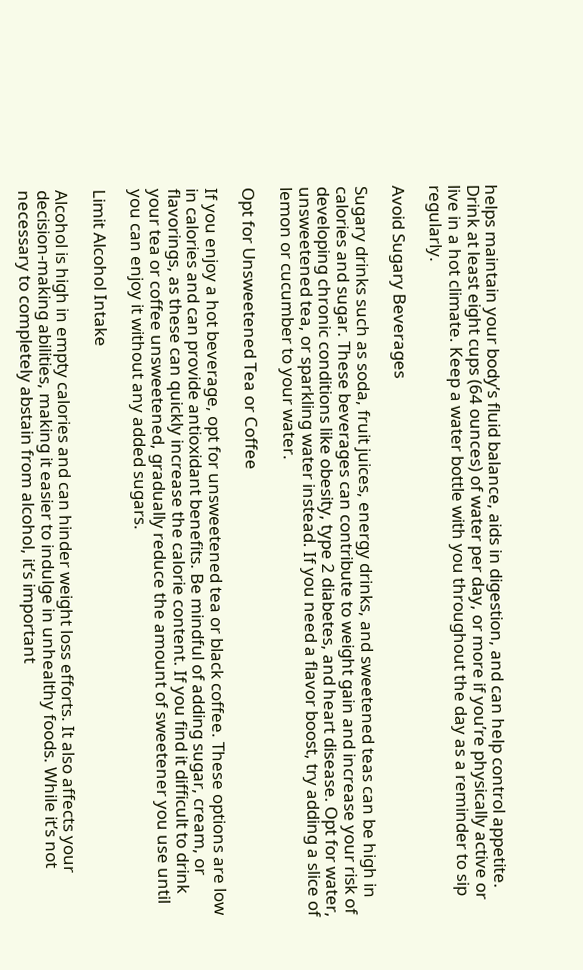helps maintain your body’s fluid balance, aids in digestion, and can help control appetite. Drink at least eight cups (64 ounces) of water per day, or more if you’re physically active or live in a hot climate. Keep a water bottle with you throughout the day as a reminder to sip regularly.

Avoid Sugary Beverages

Sugary drinks such as soda, fruit juices, energy drinks, and sweetened teas can be high in calories and sugar. These beverages can contribute to weight gain and increase your risk of developing chronic conditions like obesity, type 2 diabetes, and heart disease. Opt for water, unsweetened tea, or sparkling water instead. If you need a flavor boost, try adding a slice of lemon or cucumber to your water.

Opt for Unsweetened Tea or Coffee

If you enjoy a hot beverage, opt for unsweetened tea or black coffee. These options are low in calories and can provide antioxidant benefits. Be mindful of adding sugar, cream, or flavorings, as these can quickly increase the calorie content. If you find it difficult to drink your tea or coffee unsweetened, gradually reduce the amount of sweetener you use until you can enjoy it without any added sugars.

Limit Alcohol Intake

Alcohol is high in empty calories and can hinder weight loss efforts. It also affects your decision-making abilities, making it easier to indulge in unhealthy foods. While it’s not necessary to completely abstain from alcohol, it’s important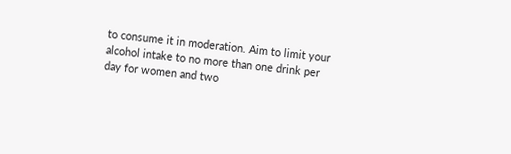to consume it in moderation. Aim to limit your alcohol intake to no more than one drink per day for women and two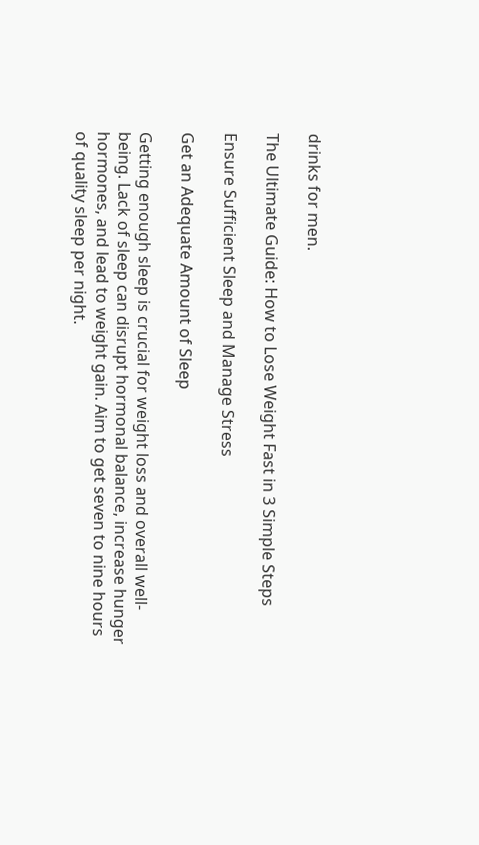drinks for men.

The Ultimate Guide: How to Lose Weight Fast in 3 Simple Steps

Ensure Sufficient Sleep and Manage Stress

Get an Adequate Amount of Sleep

Getting enough sleep is crucial for weight loss and overall well-being. Lack of sleep can disrupt hormonal balance, increase hunger hormones, and lead to weight gain. Aim to get seven to nine hours of quality sleep per night.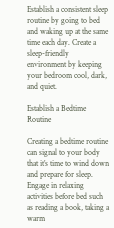Establish a consistent sleep routine by going to bed and waking up at the same time each day. Create a sleep-friendly environment by keeping your bedroom cool, dark, and quiet.

Establish a Bedtime Routine

Creating a bedtime routine can signal to your body that it’s time to wind down and prepare for sleep. Engage in relaxing activities before bed such as reading a book, taking a warm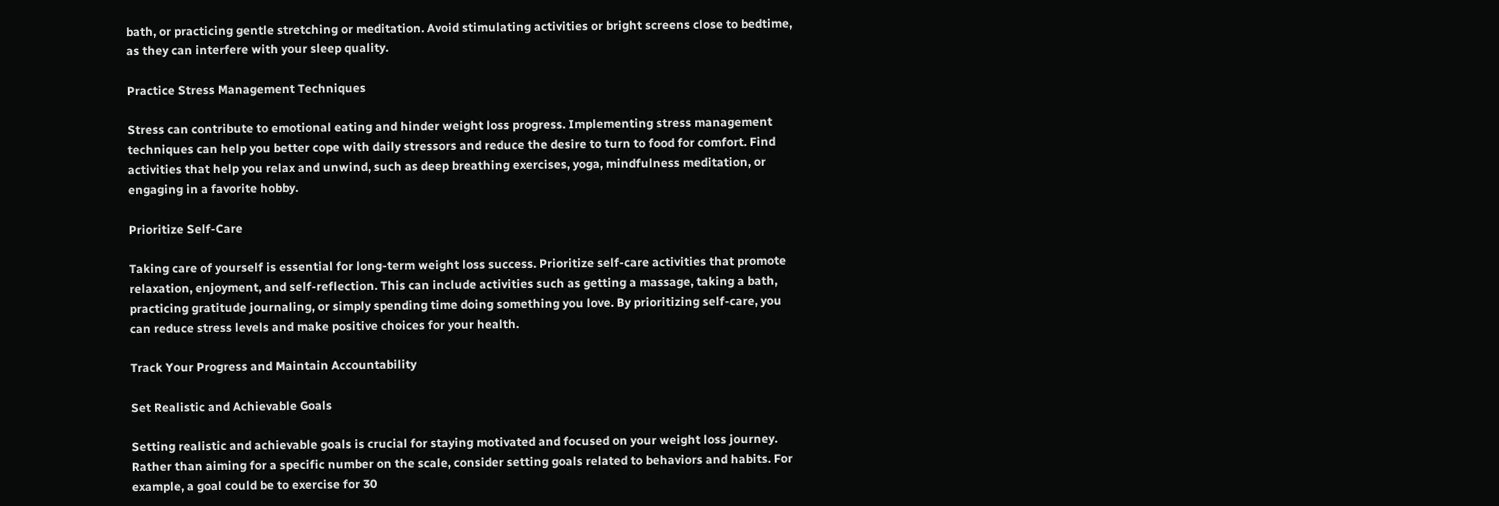bath, or practicing gentle stretching or meditation. Avoid stimulating activities or bright screens close to bedtime, as they can interfere with your sleep quality.

Practice Stress Management Techniques

Stress can contribute to emotional eating and hinder weight loss progress. Implementing stress management techniques can help you better cope with daily stressors and reduce the desire to turn to food for comfort. Find activities that help you relax and unwind, such as deep breathing exercises, yoga, mindfulness meditation, or engaging in a favorite hobby.

Prioritize Self-Care

Taking care of yourself is essential for long-term weight loss success. Prioritize self-care activities that promote relaxation, enjoyment, and self-reflection. This can include activities such as getting a massage, taking a bath, practicing gratitude journaling, or simply spending time doing something you love. By prioritizing self-care, you can reduce stress levels and make positive choices for your health.

Track Your Progress and Maintain Accountability

Set Realistic and Achievable Goals

Setting realistic and achievable goals is crucial for staying motivated and focused on your weight loss journey. Rather than aiming for a specific number on the scale, consider setting goals related to behaviors and habits. For example, a goal could be to exercise for 30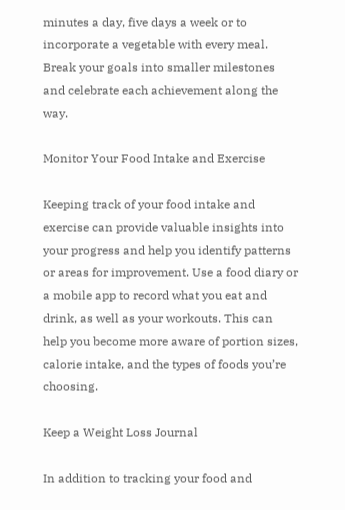minutes a day, five days a week or to incorporate a vegetable with every meal. Break your goals into smaller milestones and celebrate each achievement along the way.

Monitor Your Food Intake and Exercise

Keeping track of your food intake and exercise can provide valuable insights into your progress and help you identify patterns or areas for improvement. Use a food diary or a mobile app to record what you eat and drink, as well as your workouts. This can help you become more aware of portion sizes, calorie intake, and the types of foods you’re choosing.

Keep a Weight Loss Journal

In addition to tracking your food and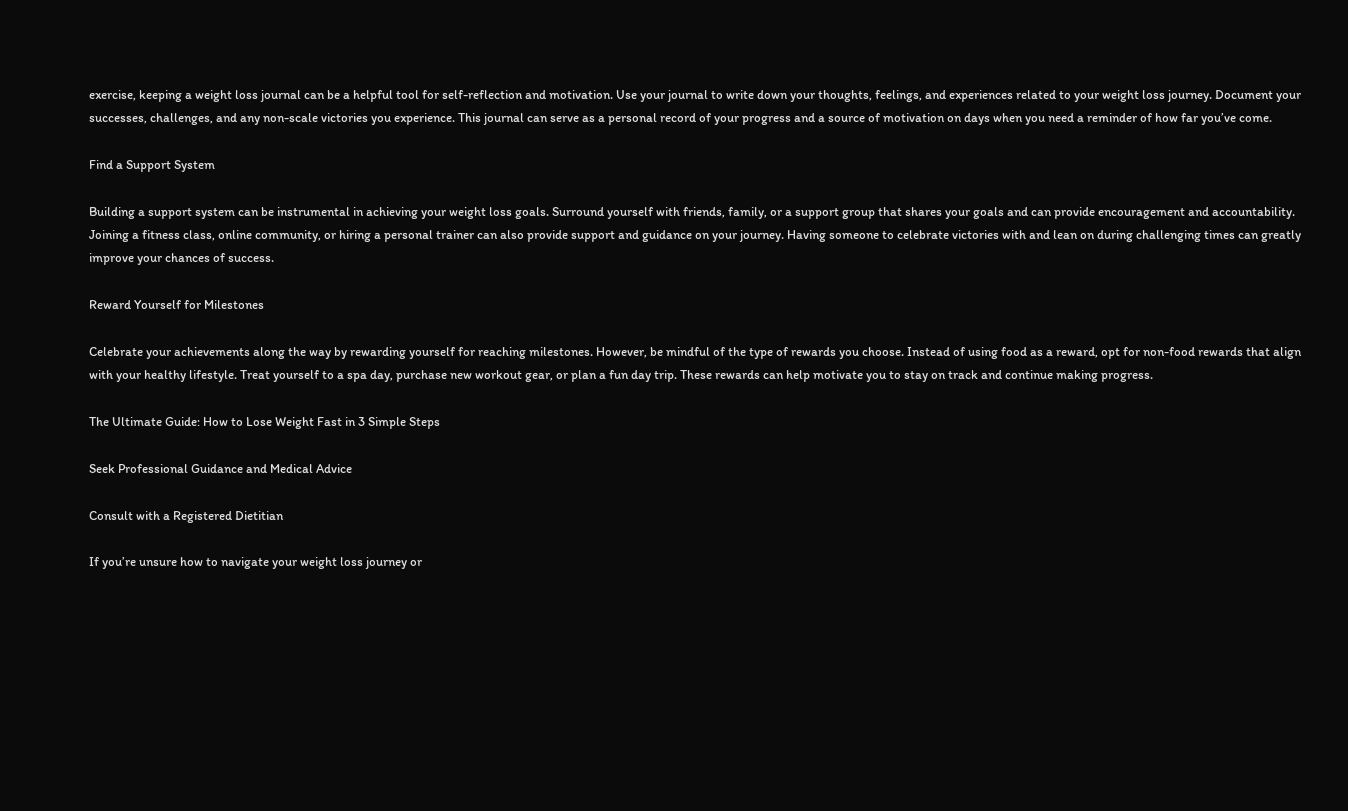exercise, keeping a weight loss journal can be a helpful tool for self-reflection and motivation. Use your journal to write down your thoughts, feelings, and experiences related to your weight loss journey. Document your successes, challenges, and any non-scale victories you experience. This journal can serve as a personal record of your progress and a source of motivation on days when you need a reminder of how far you’ve come.

Find a Support System

Building a support system can be instrumental in achieving your weight loss goals. Surround yourself with friends, family, or a support group that shares your goals and can provide encouragement and accountability. Joining a fitness class, online community, or hiring a personal trainer can also provide support and guidance on your journey. Having someone to celebrate victories with and lean on during challenging times can greatly improve your chances of success.

Reward Yourself for Milestones

Celebrate your achievements along the way by rewarding yourself for reaching milestones. However, be mindful of the type of rewards you choose. Instead of using food as a reward, opt for non-food rewards that align with your healthy lifestyle. Treat yourself to a spa day, purchase new workout gear, or plan a fun day trip. These rewards can help motivate you to stay on track and continue making progress.

The Ultimate Guide: How to Lose Weight Fast in 3 Simple Steps

Seek Professional Guidance and Medical Advice

Consult with a Registered Dietitian

If you’re unsure how to navigate your weight loss journey or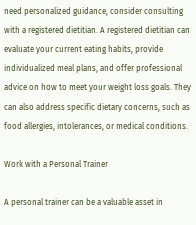need personalized guidance, consider consulting with a registered dietitian. A registered dietitian can evaluate your current eating habits, provide individualized meal plans, and offer professional advice on how to meet your weight loss goals. They can also address specific dietary concerns, such as food allergies, intolerances, or medical conditions.

Work with a Personal Trainer

A personal trainer can be a valuable asset in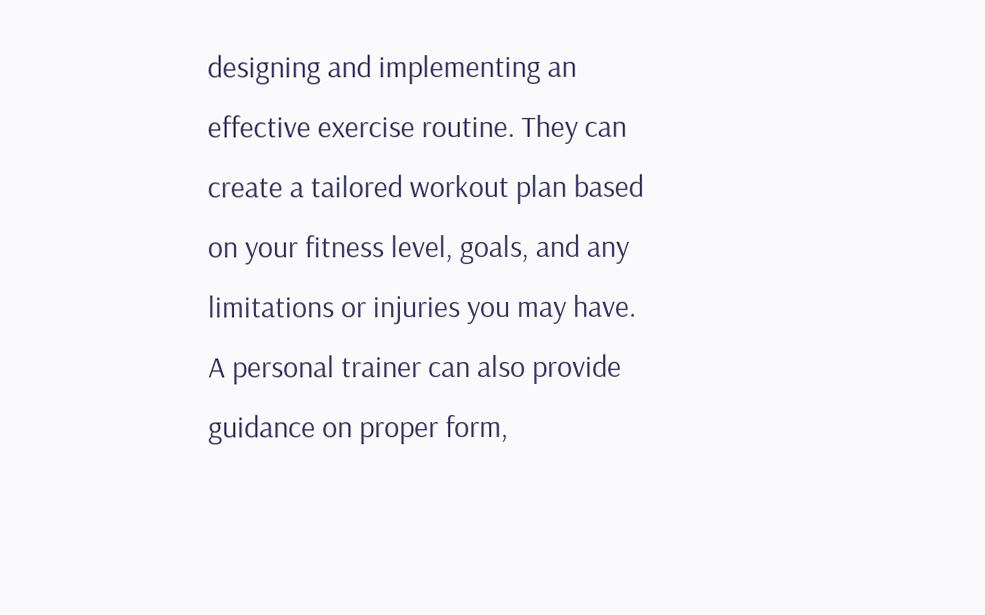designing and implementing an effective exercise routine. They can create a tailored workout plan based on your fitness level, goals, and any limitations or injuries you may have. A personal trainer can also provide guidance on proper form,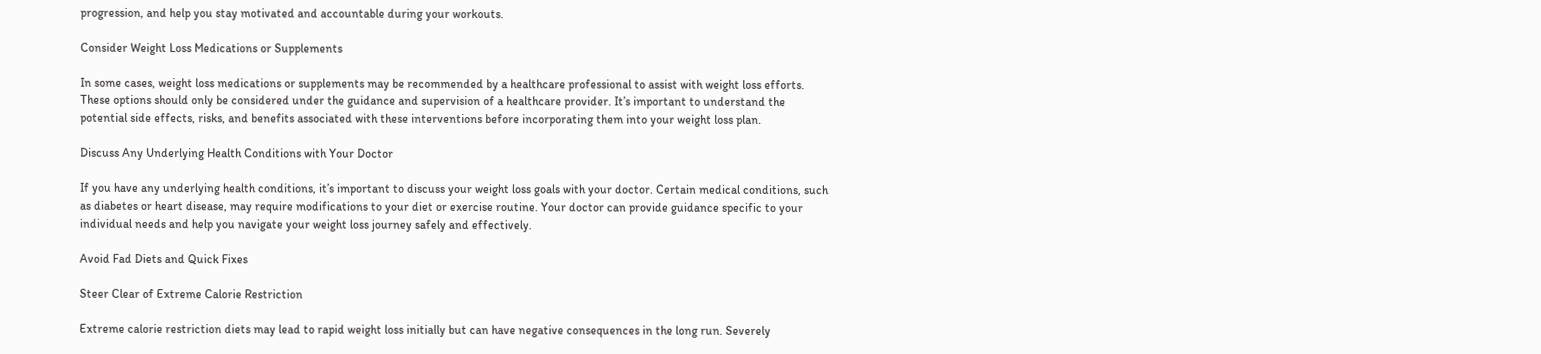progression, and help you stay motivated and accountable during your workouts.

Consider Weight Loss Medications or Supplements

In some cases, weight loss medications or supplements may be recommended by a healthcare professional to assist with weight loss efforts. These options should only be considered under the guidance and supervision of a healthcare provider. It’s important to understand the potential side effects, risks, and benefits associated with these interventions before incorporating them into your weight loss plan.

Discuss Any Underlying Health Conditions with Your Doctor

If you have any underlying health conditions, it’s important to discuss your weight loss goals with your doctor. Certain medical conditions, such as diabetes or heart disease, may require modifications to your diet or exercise routine. Your doctor can provide guidance specific to your individual needs and help you navigate your weight loss journey safely and effectively.

Avoid Fad Diets and Quick Fixes

Steer Clear of Extreme Calorie Restriction

Extreme calorie restriction diets may lead to rapid weight loss initially but can have negative consequences in the long run. Severely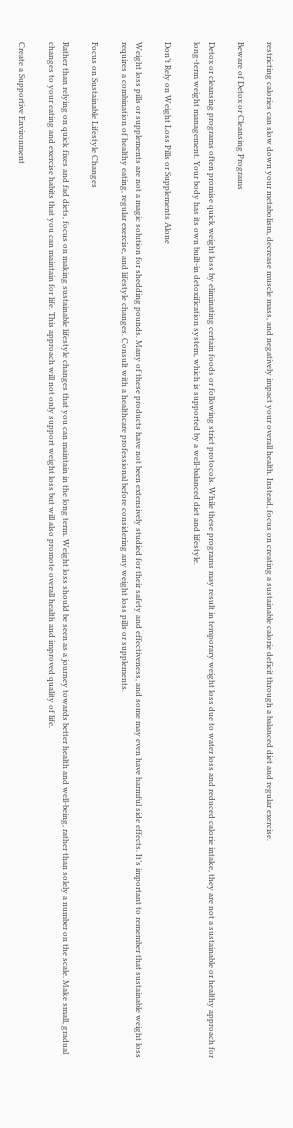restricting calories can slow down your metabolism, decrease muscle mass, and negatively impact your overall health. Instead, focus on creating a sustainable calorie deficit through a balanced diet and regular exercise.

Beware of Detox or Cleansing Programs

Detox or cleansing programs often promise quick weight loss by eliminating certain foods or following strict protocols. While these programs may result in temporary weight loss due to water loss and reduced calorie intake, they are not a sustainable or healthy approach for long-term weight management. Your body has its own built-in detoxification system, which is supported by a well-balanced diet and lifestyle.

Don’t Rely on Weight Loss Pills or Supplements Alone

Weight loss pills or supplements are not a magic solution for shedding pounds. Many of these products have not been extensively studied for their safety and effectiveness, and some may even have harmful side effects. It’s important to remember that sustainable weight loss requires a combination of healthy eating, regular exercise, and lifestyle changes. Consult with a healthcare professional before considering any weight loss pills or supplements.

Focus on Sustainable Lifestyle Changes

Rather than relying on quick fixes and fad diets, focus on making sustainable lifestyle changes that you can maintain in the long term. Weight loss should be seen as a journey towards better health and well-being, rather than solely a number on the scale. Make small, gradual changes to your eating and exercise habits that you can maintain for life. This approach will not only support weight loss but will also promote overall health and improved quality of life.

Create a Supportive Environment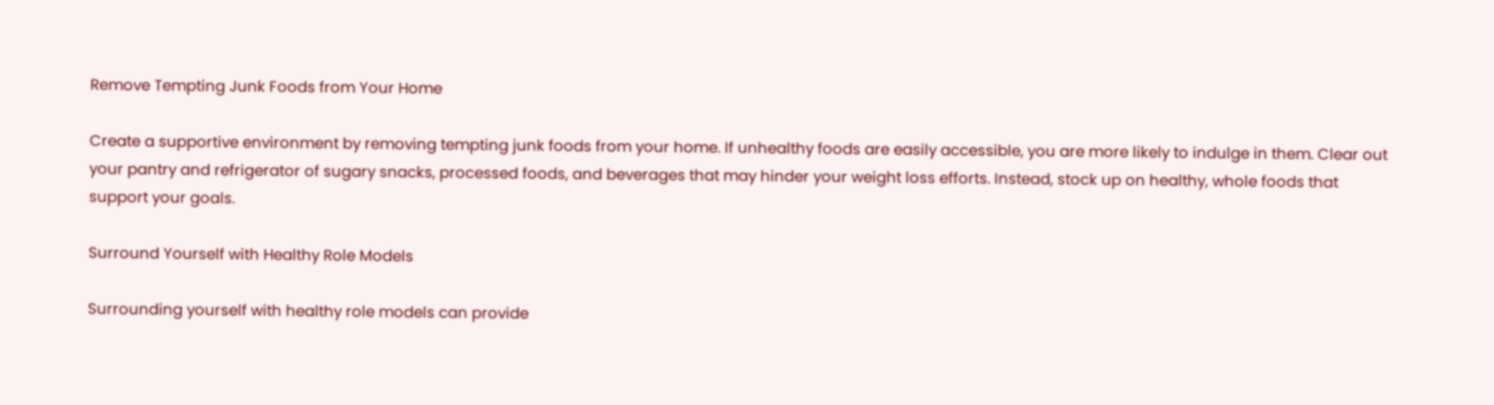Remove Tempting Junk Foods from Your Home

Create a supportive environment by removing tempting junk foods from your home. If unhealthy foods are easily accessible, you are more likely to indulge in them. Clear out your pantry and refrigerator of sugary snacks, processed foods, and beverages that may hinder your weight loss efforts. Instead, stock up on healthy, whole foods that support your goals.

Surround Yourself with Healthy Role Models

Surrounding yourself with healthy role models can provide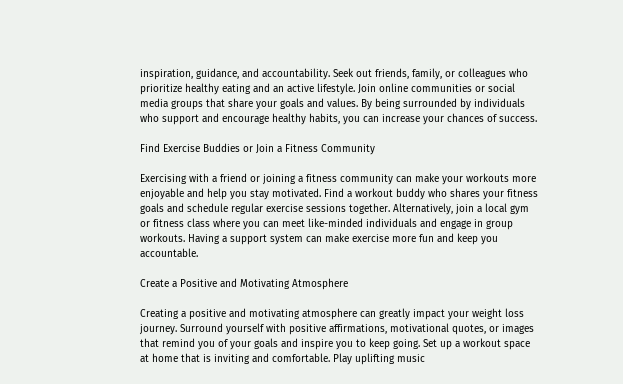inspiration, guidance, and accountability. Seek out friends, family, or colleagues who prioritize healthy eating and an active lifestyle. Join online communities or social media groups that share your goals and values. By being surrounded by individuals who support and encourage healthy habits, you can increase your chances of success.

Find Exercise Buddies or Join a Fitness Community

Exercising with a friend or joining a fitness community can make your workouts more enjoyable and help you stay motivated. Find a workout buddy who shares your fitness goals and schedule regular exercise sessions together. Alternatively, join a local gym or fitness class where you can meet like-minded individuals and engage in group workouts. Having a support system can make exercise more fun and keep you accountable.

Create a Positive and Motivating Atmosphere

Creating a positive and motivating atmosphere can greatly impact your weight loss journey. Surround yourself with positive affirmations, motivational quotes, or images that remind you of your goals and inspire you to keep going. Set up a workout space at home that is inviting and comfortable. Play uplifting music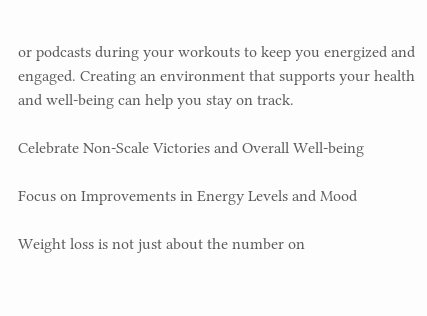or podcasts during your workouts to keep you energized and engaged. Creating an environment that supports your health and well-being can help you stay on track.

Celebrate Non-Scale Victories and Overall Well-being

Focus on Improvements in Energy Levels and Mood

Weight loss is not just about the number on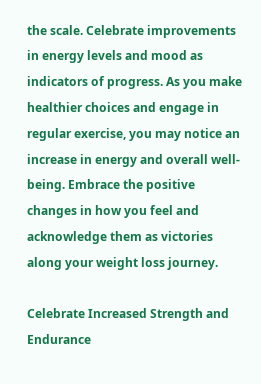the scale. Celebrate improvements in energy levels and mood as indicators of progress. As you make healthier choices and engage in regular exercise, you may notice an increase in energy and overall well-being. Embrace the positive changes in how you feel and acknowledge them as victories along your weight loss journey.

Celebrate Increased Strength and Endurance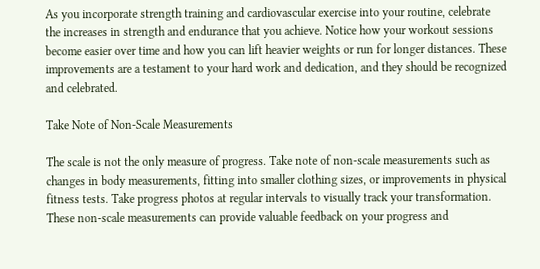As you incorporate strength training and cardiovascular exercise into your routine, celebrate the increases in strength and endurance that you achieve. Notice how your workout sessions become easier over time and how you can lift heavier weights or run for longer distances. These improvements are a testament to your hard work and dedication, and they should be recognized and celebrated.

Take Note of Non-Scale Measurements

The scale is not the only measure of progress. Take note of non-scale measurements such as changes in body measurements, fitting into smaller clothing sizes, or improvements in physical fitness tests. Take progress photos at regular intervals to visually track your transformation. These non-scale measurements can provide valuable feedback on your progress and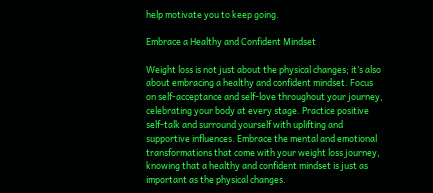help motivate you to keep going.

Embrace a Healthy and Confident Mindset

Weight loss is not just about the physical changes; it’s also about embracing a healthy and confident mindset. Focus on self-acceptance and self-love throughout your journey, celebrating your body at every stage. Practice positive self-talk and surround yourself with uplifting and supportive influences. Embrace the mental and emotional transformations that come with your weight loss journey, knowing that a healthy and confident mindset is just as important as the physical changes.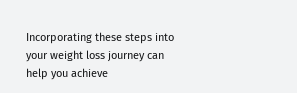Incorporating these steps into your weight loss journey can help you achieve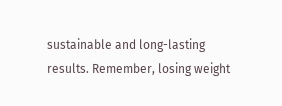sustainable and long-lasting results. Remember, losing weight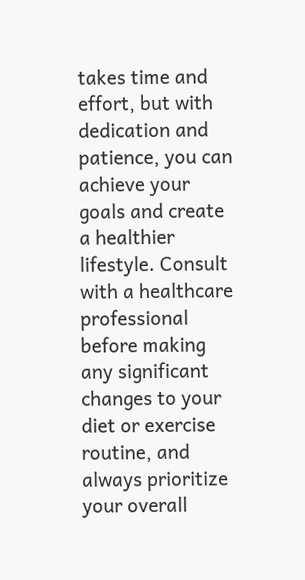takes time and effort, but with dedication and patience, you can achieve your goals and create a healthier lifestyle. Consult with a healthcare professional before making any significant changes to your diet or exercise routine, and always prioritize your overall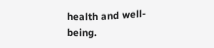health and well-being.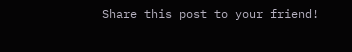Share this post to your friend!